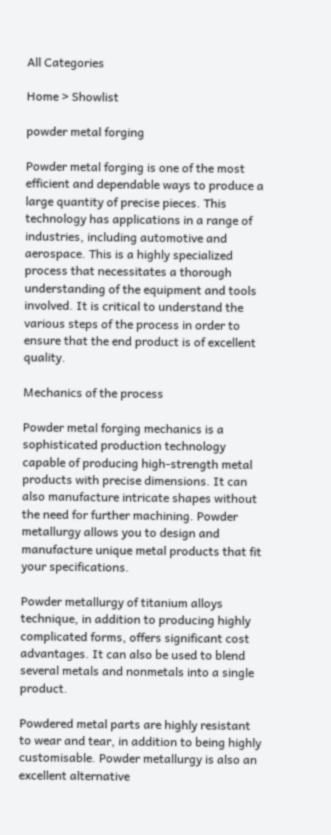All Categories

Home > Showlist

powder metal forging

Powder metal forging is one of the most efficient and dependable ways to produce a large quantity of precise pieces. This technology has applications in a range of industries, including automotive and aerospace. This is a highly specialized process that necessitates a thorough understanding of the equipment and tools involved. It is critical to understand the various steps of the process in order to ensure that the end product is of excellent quality.

Mechanics of the process

Powder metal forging mechanics is a sophisticated production technology capable of producing high-strength metal products with precise dimensions. It can also manufacture intricate shapes without the need for further machining. Powder metallurgy allows you to design and manufacture unique metal products that fit your specifications.

Powder metallurgy of titanium alloys  technique, in addition to producing highly complicated forms, offers significant cost advantages. It can also be used to blend several metals and nonmetals into a single product.

Powdered metal parts are highly resistant to wear and tear, in addition to being highly customisable. Powder metallurgy is also an excellent alternative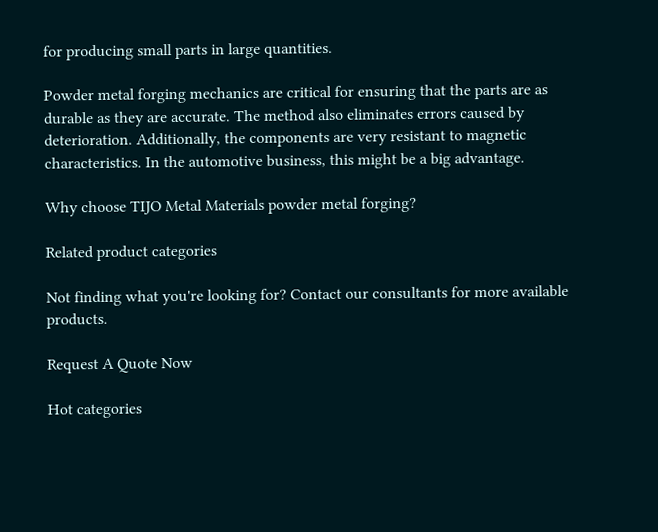for producing small parts in large quantities.

Powder metal forging mechanics are critical for ensuring that the parts are as durable as they are accurate. The method also eliminates errors caused by deterioration. Additionally, the components are very resistant to magnetic characteristics. In the automotive business, this might be a big advantage.

Why choose TIJO Metal Materials powder metal forging?

Related product categories

Not finding what you're looking for? Contact our consultants for more available products.

Request A Quote Now

Hot categories